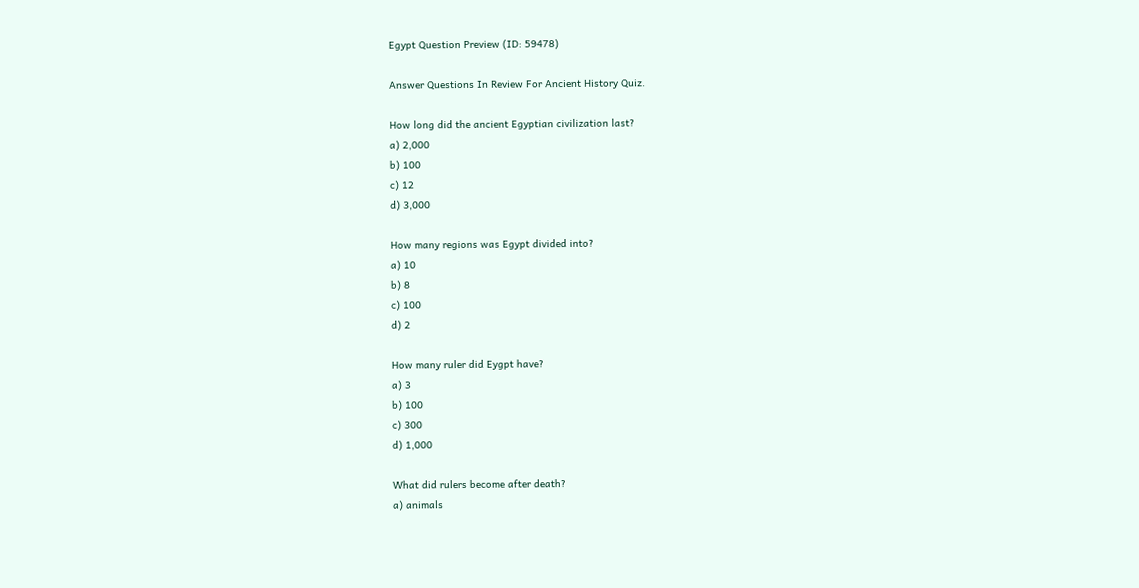Egypt Question Preview (ID: 59478)

Answer Questions In Review For Ancient History Quiz.

How long did the ancient Egyptian civilization last?
a) 2,000
b) 100
c) 12
d) 3,000

How many regions was Egypt divided into?
a) 10
b) 8
c) 100
d) 2

How many ruler did Eygpt have?
a) 3
b) 100
c) 300
d) 1,000

What did rulers become after death?
a) animals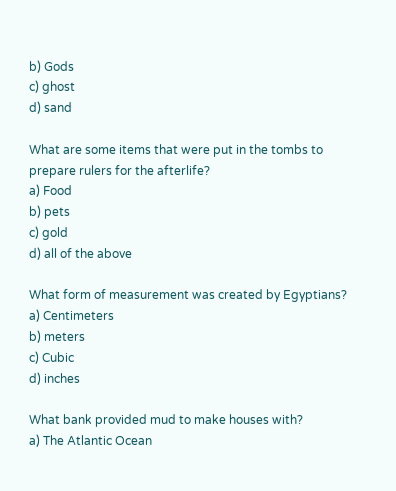b) Gods
c) ghost
d) sand

What are some items that were put in the tombs to prepare rulers for the afterlife?
a) Food
b) pets
c) gold
d) all of the above

What form of measurement was created by Egyptians?
a) Centimeters
b) meters
c) Cubic
d) inches

What bank provided mud to make houses with?
a) The Atlantic Ocean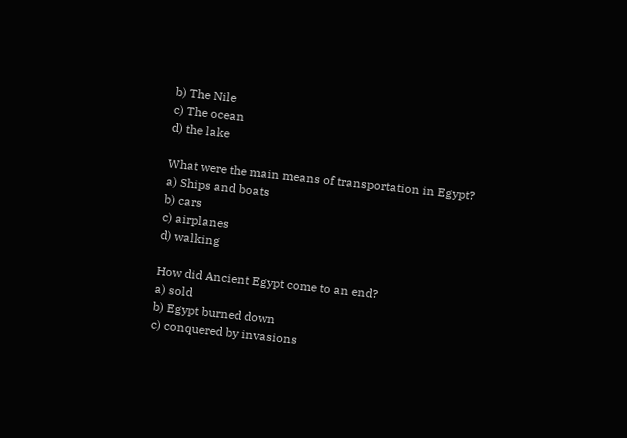b) The Nile
c) The ocean
d) the lake

What were the main means of transportation in Egypt?
a) Ships and boats
b) cars
c) airplanes
d) walking

How did Ancient Egypt come to an end?
a) sold
b) Egypt burned down
c) conquered by invasions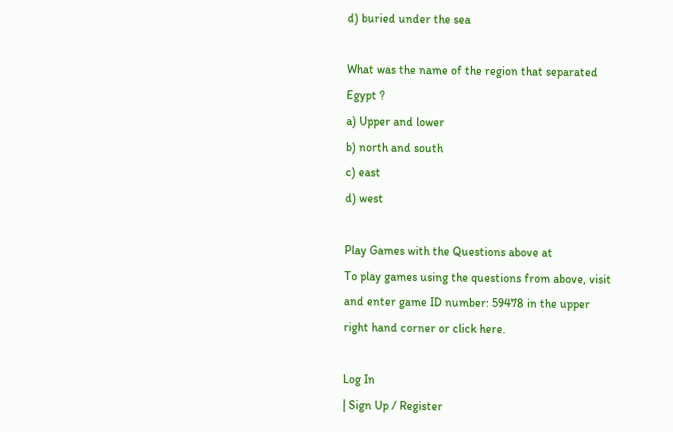d) buried under the sea

What was the name of the region that separated Egypt ?
a) Upper and lower
b) north and south
c) east
d) west

Play Games with the Questions above at
To play games using the questions from above, visit and enter game ID number: 59478 in the upper right hand corner or click here.

Log In
| Sign Up / Register